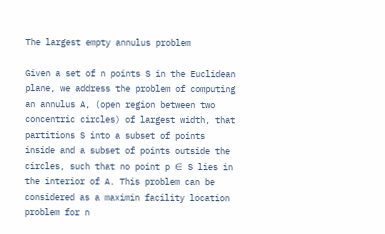The largest empty annulus problem

Given a set of n points S in the Euclidean plane, we address the problem of computing an annulus A, (open region between two concentric circles) of largest width, that partitions S into a subset of points inside and a subset of points outside the circles, such that no point p ∈ S lies in the interior of A. This problem can be considered as a maximin facility location problem for n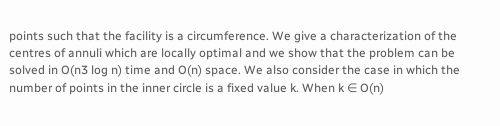points such that the facility is a circumference. We give a characterization of the centres of annuli which are locally optimal and we show that the problem can be solved in O(n3 log n) time and O(n) space. We also consider the case in which the number of points in the inner circle is a fixed value k. When k ∈ O(n)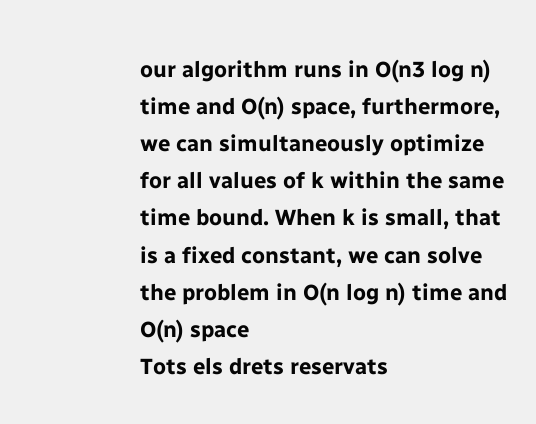our algorithm runs in O(n3 log n) time and O(n) space, furthermore, we can simultaneously optimize for all values of k within the same time bound. When k is small, that is a fixed constant, we can solve the problem in O(n log n) time and O(n) space
Tots els drets reservats